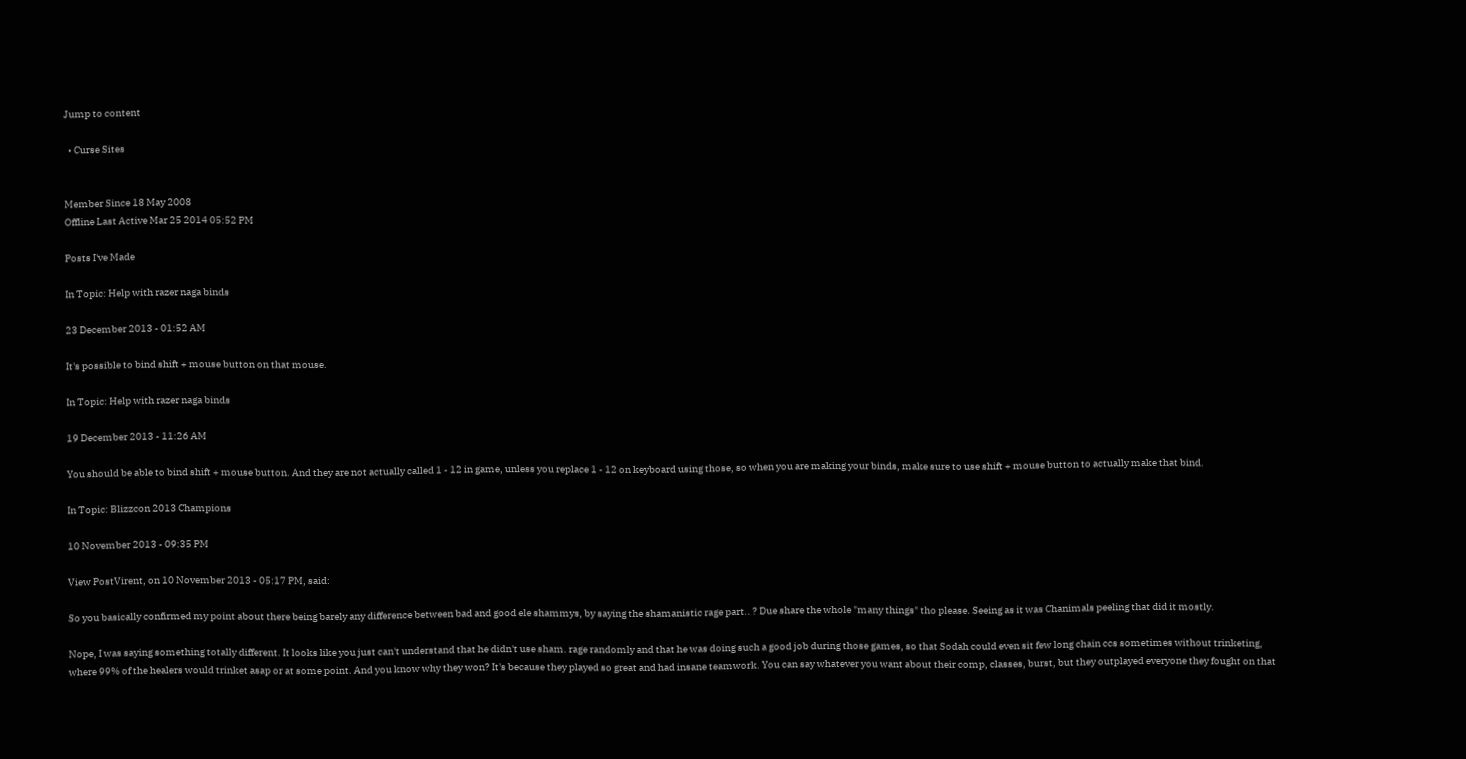Jump to content

  • Curse Sites


Member Since 18 May 2008
Offline Last Active Mar 25 2014 05:52 PM

Posts I've Made

In Topic: Help with razer naga binds

23 December 2013 - 01:52 AM

It's possible to bind shift + mouse button on that mouse.

In Topic: Help with razer naga binds

19 December 2013 - 11:26 AM

You should be able to bind shift + mouse button. And they are not actually called 1 - 12 in game, unless you replace 1 - 12 on keyboard using those, so when you are making your binds, make sure to use shift + mouse button to actually make that bind.

In Topic: Blizzcon 2013 Champions

10 November 2013 - 09:35 PM

View PostVirent, on 10 November 2013 - 05:17 PM, said:

So you basically confirmed my point about there being barely any difference between bad and good ele shammys, by saying the shamanistic rage part.. ? Due share the whole "many things" tho please. Seeing as it was Chanimals peeling that did it mostly.

Nope, I was saying something totally different. It looks like you just can't understand that he didn't use sham. rage randomly and that he was doing such a good job during those games, so that Sodah could even sit few long chain ccs sometimes without trinketing, where 99% of the healers would trinket asap or at some point. And you know why they won? It's because they played so great and had insane teamwork. You can say whatever you want about their comp, classes, burst, but they outplayed everyone they fought on that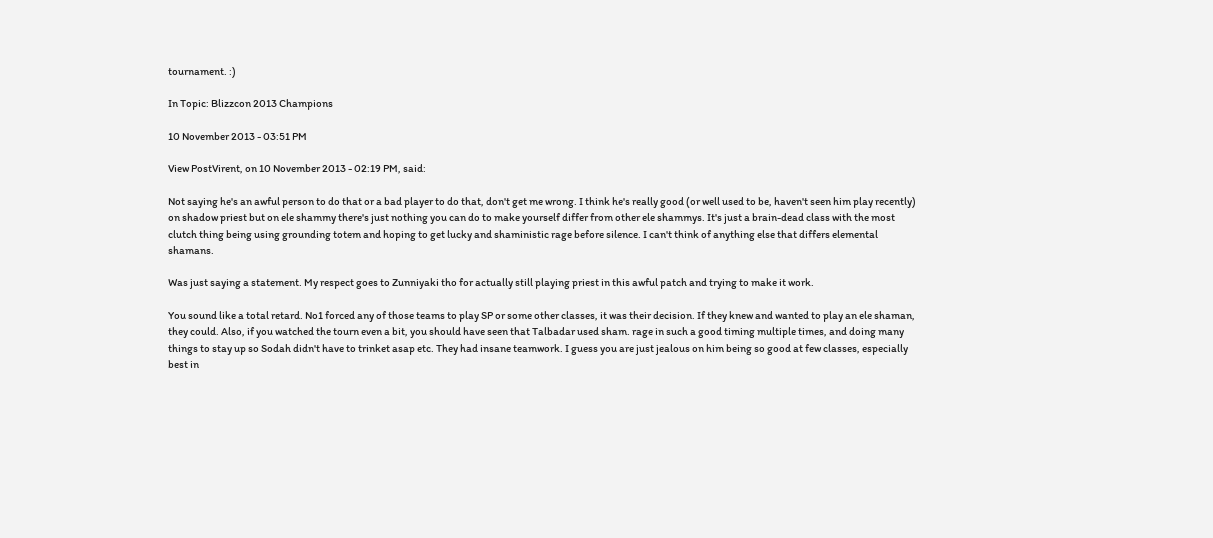tournament. :)

In Topic: Blizzcon 2013 Champions

10 November 2013 - 03:51 PM

View PostVirent, on 10 November 2013 - 02:19 PM, said:

Not saying he's an awful person to do that or a bad player to do that, don't get me wrong. I think he's really good (or well used to be, haven't seen him play recently) on shadow priest but on ele shammy there's just nothing you can do to make yourself differ from other ele shammys. It's just a brain-dead class with the most clutch thing being using grounding totem and hoping to get lucky and shaministic rage before silence. I can't think of anything else that differs elemental shamans.

Was just saying a statement. My respect goes to Zunniyaki tho for actually still playing priest in this awful patch and trying to make it work.

You sound like a total retard. No1 forced any of those teams to play SP or some other classes, it was their decision. If they knew and wanted to play an ele shaman, they could. Also, if you watched the tourn even a bit, you should have seen that Talbadar used sham. rage in such a good timing multiple times, and doing many things to stay up so Sodah didn't have to trinket asap etc. They had insane teamwork. I guess you are just jealous on him being so good at few classes, especially best in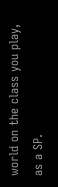world on the class you play, as a SP.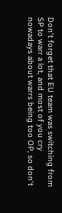Don't forget that EU team was switching from SP to warr a lot, and most of you cry nowadays about warrs being too OP, so don't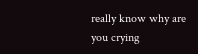really know why are you crying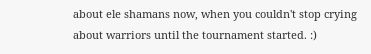about ele shamans now, when you couldn't stop crying about warriors until the tournament started. :)